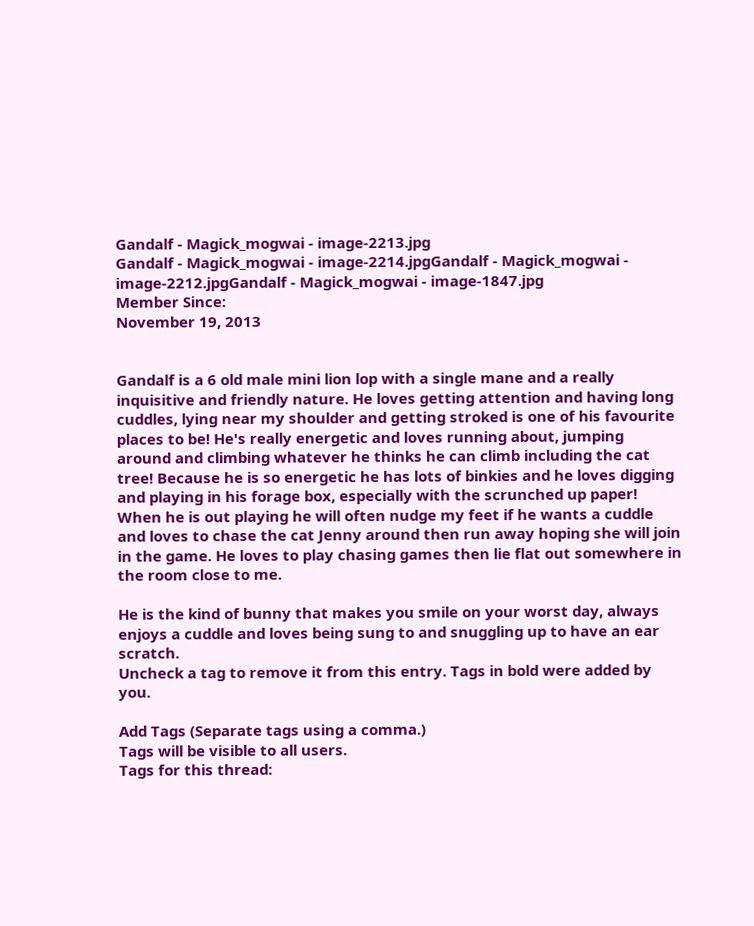Gandalf - Magick_mogwai - image-2213.jpg
Gandalf - Magick_mogwai - image-2214.jpgGandalf - Magick_mogwai - image-2212.jpgGandalf - Magick_mogwai - image-1847.jpg
Member Since:
November 19, 2013


Gandalf is a 6 old male mini lion lop with a single mane and a really inquisitive and friendly nature. He loves getting attention and having long cuddles, lying near my shoulder and getting stroked is one of his favourite places to be! He's really energetic and loves running about, jumping around and climbing whatever he thinks he can climb including the cat tree! Because he is so energetic he has lots of binkies and he loves digging and playing in his forage box, especially with the scrunched up paper! When he is out playing he will often nudge my feet if he wants a cuddle and loves to chase the cat Jenny around then run away hoping she will join in the game. He loves to play chasing games then lie flat out somewhere in the room close to me.

He is the kind of bunny that makes you smile on your worst day, always enjoys a cuddle and loves being sung to and snuggling up to have an ear scratch.
Uncheck a tag to remove it from this entry. Tags in bold were added by you.

Add Tags (Separate tags using a comma.)
Tags will be visible to all users.
Tags for this thread: